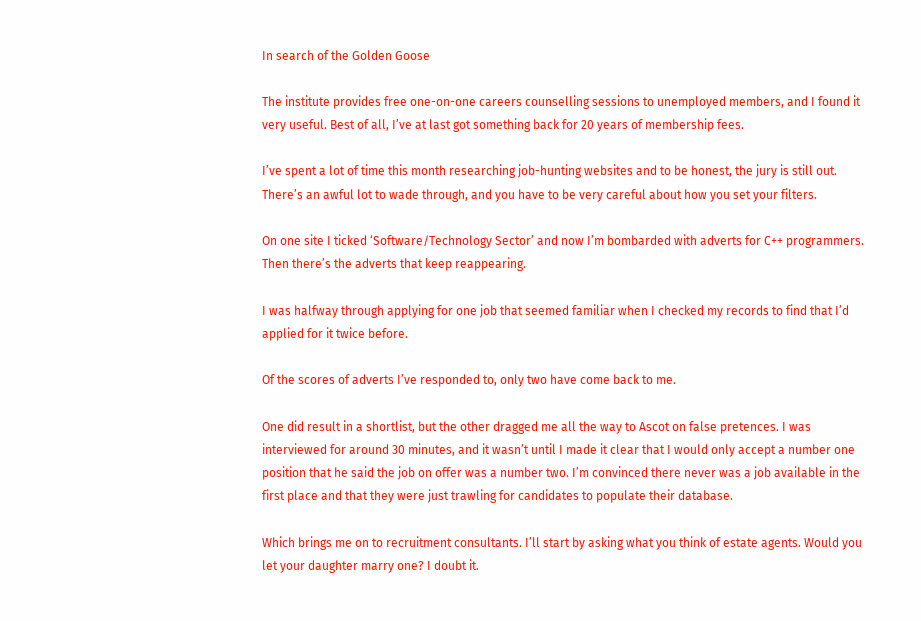In search of the Golden Goose

The institute provides free one-on-one careers counselling sessions to unemployed members, and I found it very useful. Best of all, I’ve at last got something back for 20 years of membership fees.

I’ve spent a lot of time this month researching job-hunting websites and to be honest, the jury is still out. There’s an awful lot to wade through, and you have to be very careful about how you set your filters.

On one site I ticked ‘Software/Technology Sector’ and now I’m bombarded with adverts for C++ programmers. Then there’s the adverts that keep reappearing.

I was halfway through applying for one job that seemed familiar when I checked my records to find that I’d applied for it twice before.

Of the scores of adverts I’ve responded to, only two have come back to me.

One did result in a shortlist, but the other dragged me all the way to Ascot on false pretences. I was interviewed for around 30 minutes, and it wasn’t until I made it clear that I would only accept a number one position that he said the job on offer was a number two. I’m convinced there never was a job available in the first place and that they were just trawling for candidates to populate their database.

Which brings me on to recruitment consultants. I’ll start by asking what you think of estate agents. Would you let your daughter marry one? I doubt it.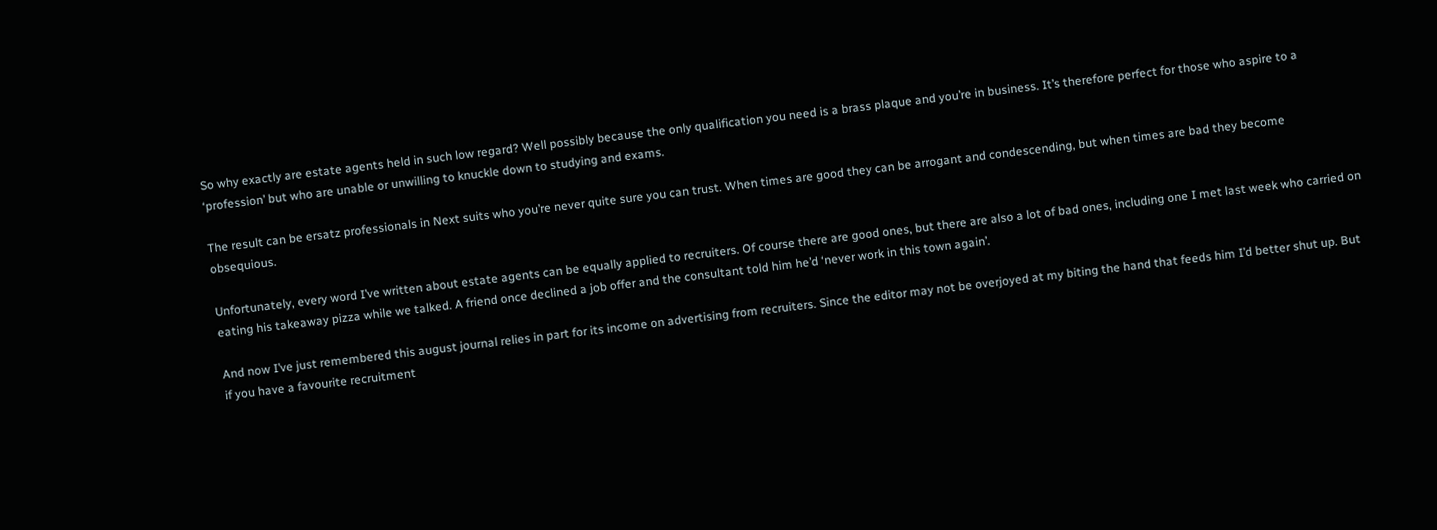So why exactly are estate agents held in such low regard? Well possibly because the only qualification you need is a brass plaque and you’re in business. It’s therefore perfect for those who aspire to a ‘profession’ but who are unable or unwilling to knuckle down to studying and exams.

The result can be ersatz professionals in Next suits who you’re never quite sure you can trust. When times are good they can be arrogant and condescending, but when times are bad they become obsequious.

Unfortunately, every word I’ve written about estate agents can be equally applied to recruiters. Of course there are good ones, but there are also a lot of bad ones, including one I met last week who carried on eating his takeaway pizza while we talked. A friend once declined a job offer and the consultant told him he’d ‘never work in this town again’.

And now I’ve just remembered this august journal relies in part for its income on advertising from recruiters. Since the editor may not be overjoyed at my biting the hand that feeds him I’d better shut up. But if you have a favourite recruitment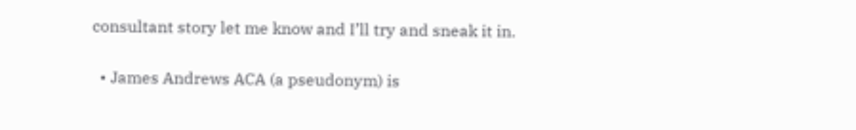consultant story let me know and I’ll try and sneak it in.

  • James Andrews ACA (a pseudonym) is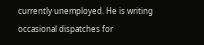currently unemployed. He is writing occasional dispatches for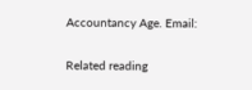Accountancy Age. Email:

Related reading